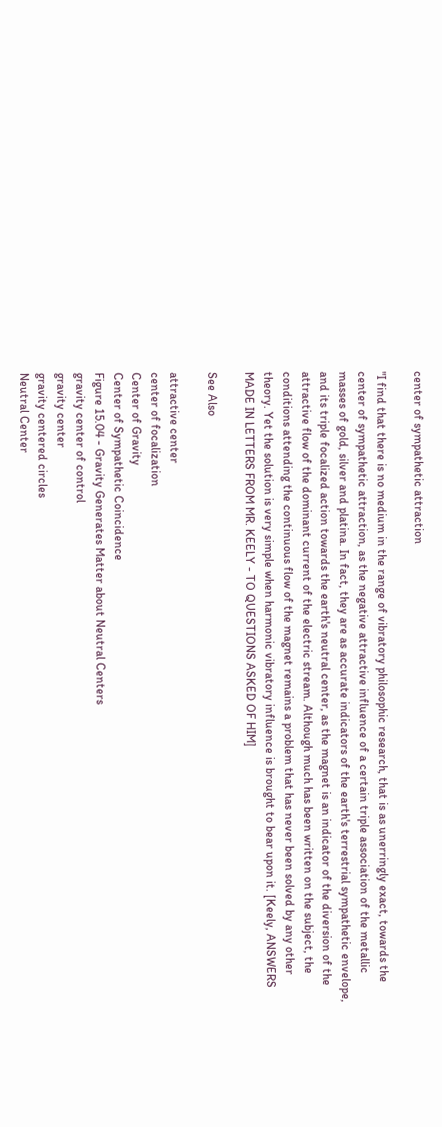center of sympathetic attraction

"I find that there is no medium in the range of vibratory philosophic research, that is as unerringly exact, towards the center of sympathetic attraction, as the negative attractive influence of a certain triple association of the metallic masses of gold, silver and platina. In fact, they are as accurate indicators of the earth's terrestrial sympathetic envelope, and its triple focalized action towards the earth's neutral center, as the magnet is an indicator of the diversion of the attractive flow of the dominant current of the electric stream. Although much has been written on the subject, the conditions attending the continuous flow of the magnet remains a problem that has never been solved by any other theory. Yet the solution is very simple when harmonic vibratory influence is brought to bear upon it. [Keely, ANSWERS MADE IN LETTERS FROM MR. KEELY - TO QUESTIONS ASKED OF HIM]

See Also

attractive center
center of focalization
Center of Gravity
Center of Sympathetic Coincidence
Figure 15.04 - Gravity Generates Matter about Neutral Centers
gravity center of control
gravity center
gravity centered circles
Neutral Center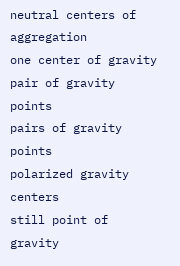neutral centers of aggregation
one center of gravity
pair of gravity points
pairs of gravity points
polarized gravity centers
still point of gravity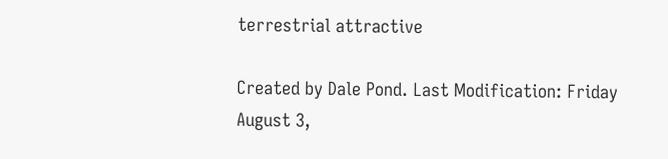terrestrial attractive

Created by Dale Pond. Last Modification: Friday August 3,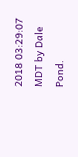2018 03:29:07 MDT by Dale Pond.